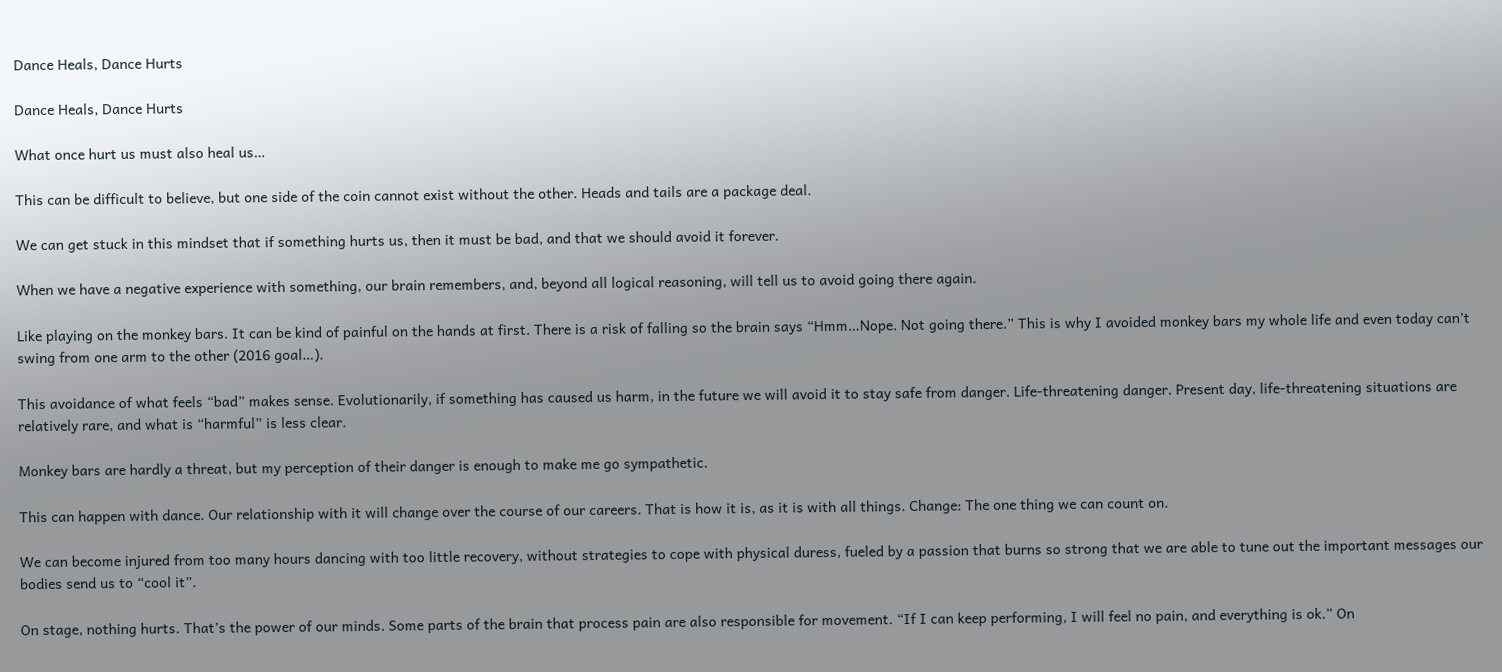Dance Heals, Dance Hurts

Dance Heals, Dance Hurts

What once hurt us must also heal us…

This can be difficult to believe, but one side of the coin cannot exist without the other. Heads and tails are a package deal.

We can get stuck in this mindset that if something hurts us, then it must be bad, and that we should avoid it forever.

When we have a negative experience with something, our brain remembers, and, beyond all logical reasoning, will tell us to avoid going there again.

Like playing on the monkey bars. It can be kind of painful on the hands at first. There is a risk of falling so the brain says “Hmm…Nope. Not going there.” This is why I avoided monkey bars my whole life and even today can’t swing from one arm to the other (2016 goal…).

This avoidance of what feels “bad” makes sense. Evolutionarily, if something has caused us harm, in the future we will avoid it to stay safe from danger. Life-threatening danger. Present day, life-threatening situations are relatively rare, and what is “harmful” is less clear.

Monkey bars are hardly a threat, but my perception of their danger is enough to make me go sympathetic.

This can happen with dance. Our relationship with it will change over the course of our careers. That is how it is, as it is with all things. Change: The one thing we can count on.

We can become injured from too many hours dancing with too little recovery, without strategies to cope with physical duress, fueled by a passion that burns so strong that we are able to tune out the important messages our bodies send us to “cool it”.

On stage, nothing hurts. That’s the power of our minds. Some parts of the brain that process pain are also responsible for movement. “If I can keep performing, I will feel no pain, and everything is ok.” On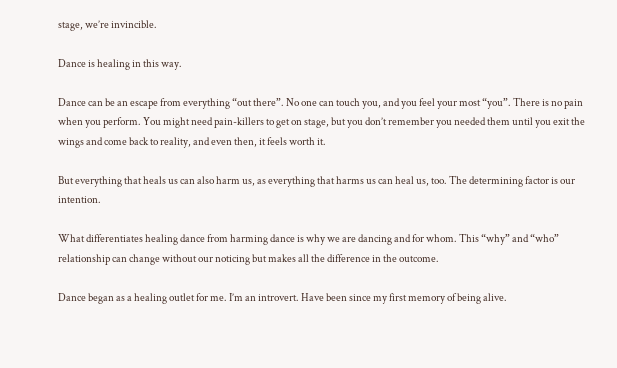stage, we’re invincible.

Dance is healing in this way.

Dance can be an escape from everything “out there”. No one can touch you, and you feel your most “you”. There is no pain when you perform. You might need pain-killers to get on stage, but you don’t remember you needed them until you exit the wings and come back to reality, and even then, it feels worth it.

But everything that heals us can also harm us, as everything that harms us can heal us, too. The determining factor is our intention.

What differentiates healing dance from harming dance is why we are dancing and for whom. This “why” and “who” relationship can change without our noticing but makes all the difference in the outcome.

Dance began as a healing outlet for me. I’m an introvert. Have been since my first memory of being alive.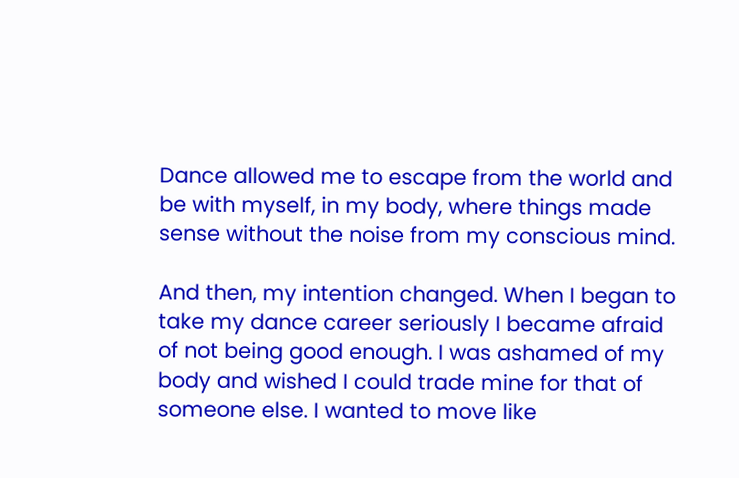Dance allowed me to escape from the world and be with myself, in my body, where things made sense without the noise from my conscious mind.

And then, my intention changed. When I began to take my dance career seriously I became afraid of not being good enough. I was ashamed of my body and wished I could trade mine for that of someone else. I wanted to move like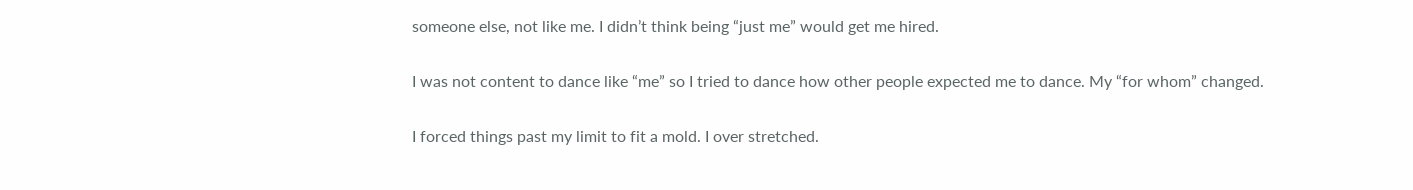someone else, not like me. I didn’t think being “just me” would get me hired.

I was not content to dance like “me” so I tried to dance how other people expected me to dance. My “for whom” changed.

I forced things past my limit to fit a mold. I over stretched.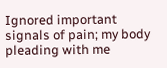Ignored important signals of pain; my body pleading with me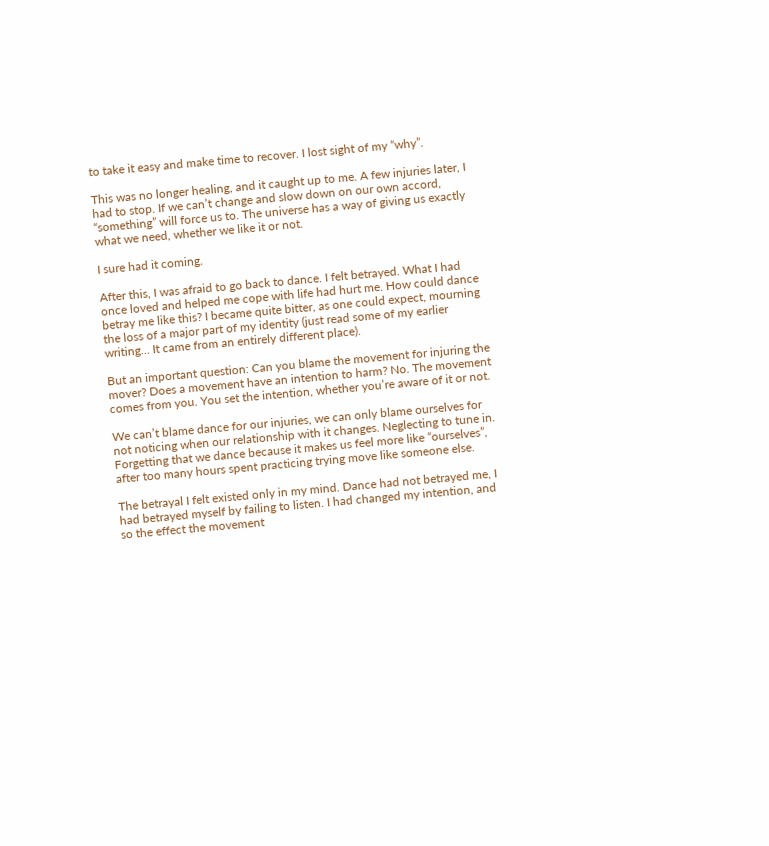to take it easy and make time to recover. I lost sight of my “why”.

This was no longer healing, and it caught up to me. A few injuries later, I had to stop. If we can’t change and slow down on our own accord, “something” will force us to. The universe has a way of giving us exactly what we need, whether we like it or not.

I sure had it coming.

After this, I was afraid to go back to dance. I felt betrayed. What I had once loved and helped me cope with life had hurt me. How could dance betray me like this? I became quite bitter, as one could expect, mourning the loss of a major part of my identity (just read some of my earlier writing… It came from an entirely different place).

But an important question: Can you blame the movement for injuring the mover? Does a movement have an intention to harm? No. The movement comes from you. You set the intention, whether you’re aware of it or not.

We can’t blame dance for our injuries, we can only blame ourselves for not noticing when our relationship with it changes. Neglecting to tune in. Forgetting that we dance because it makes us feel more like “ourselves”, after too many hours spent practicing trying move like someone else.

The betrayal I felt existed only in my mind. Dance had not betrayed me, I had betrayed myself by failing to listen. I had changed my intention, and so the effect the movement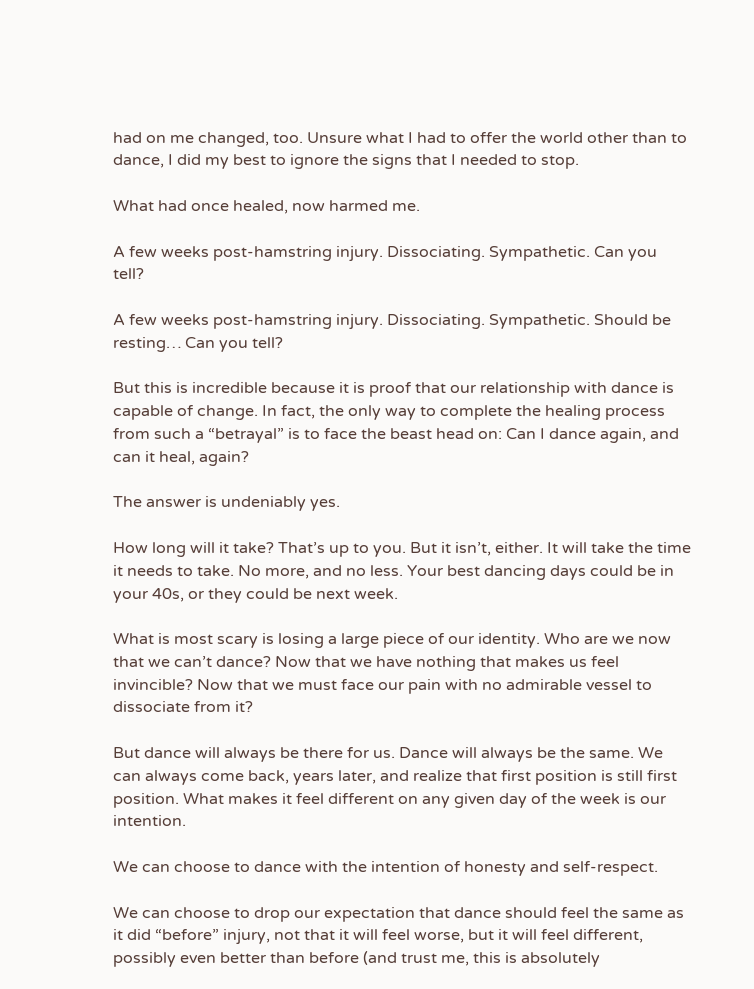had on me changed, too. Unsure what I had to offer the world other than to dance, I did my best to ignore the signs that I needed to stop.

What had once healed, now harmed me.

A few weeks post-hamstring injury. Dissociating. Sympathetic. Can you tell?

A few weeks post-hamstring injury. Dissociating. Sympathetic. Should be resting… Can you tell?

But this is incredible because it is proof that our relationship with dance is capable of change. In fact, the only way to complete the healing process from such a “betrayal” is to face the beast head on: Can I dance again, and can it heal, again?

The answer is undeniably yes.

How long will it take? That’s up to you. But it isn’t, either. It will take the time it needs to take. No more, and no less. Your best dancing days could be in your 40s, or they could be next week.

What is most scary is losing a large piece of our identity. Who are we now that we can’t dance? Now that we have nothing that makes us feel invincible? Now that we must face our pain with no admirable vessel to dissociate from it?

But dance will always be there for us. Dance will always be the same. We can always come back, years later, and realize that first position is still first position. What makes it feel different on any given day of the week is our intention.

We can choose to dance with the intention of honesty and self-respect.

We can choose to drop our expectation that dance should feel the same as it did “before” injury, not that it will feel worse, but it will feel different, possibly even better than before (and trust me, this is absolutely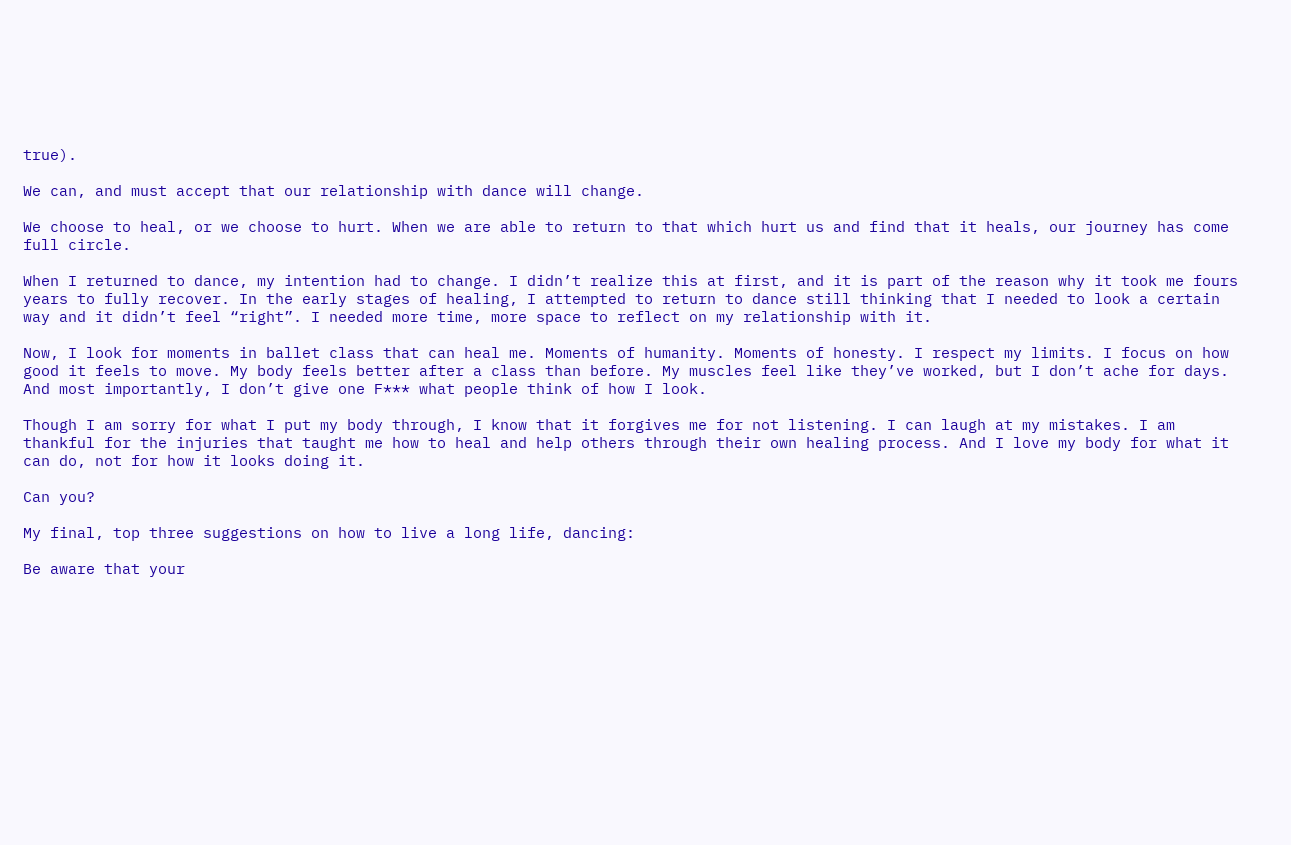true).

We can, and must accept that our relationship with dance will change.

We choose to heal, or we choose to hurt. When we are able to return to that which hurt us and find that it heals, our journey has come full circle.

When I returned to dance, my intention had to change. I didn’t realize this at first, and it is part of the reason why it took me fours years to fully recover. In the early stages of healing, I attempted to return to dance still thinking that I needed to look a certain way and it didn’t feel “right”. I needed more time, more space to reflect on my relationship with it.

Now, I look for moments in ballet class that can heal me. Moments of humanity. Moments of honesty. I respect my limits. I focus on how good it feels to move. My body feels better after a class than before. My muscles feel like they’ve worked, but I don’t ache for days. And most importantly, I don’t give one F*** what people think of how I look.

Though I am sorry for what I put my body through, I know that it forgives me for not listening. I can laugh at my mistakes. I am thankful for the injuries that taught me how to heal and help others through their own healing process. And I love my body for what it can do, not for how it looks doing it.

Can you?

My final, top three suggestions on how to live a long life, dancing:

Be aware that your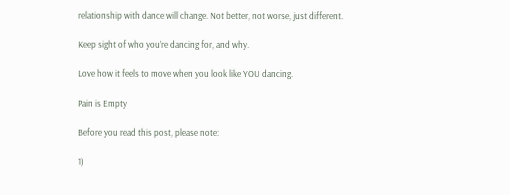relationship with dance will change. Not better, not worse, just different.

Keep sight of who you’re dancing for, and why.

Love how it feels to move when you look like YOU dancing.

Pain is Empty

Before you read this post, please note:

1)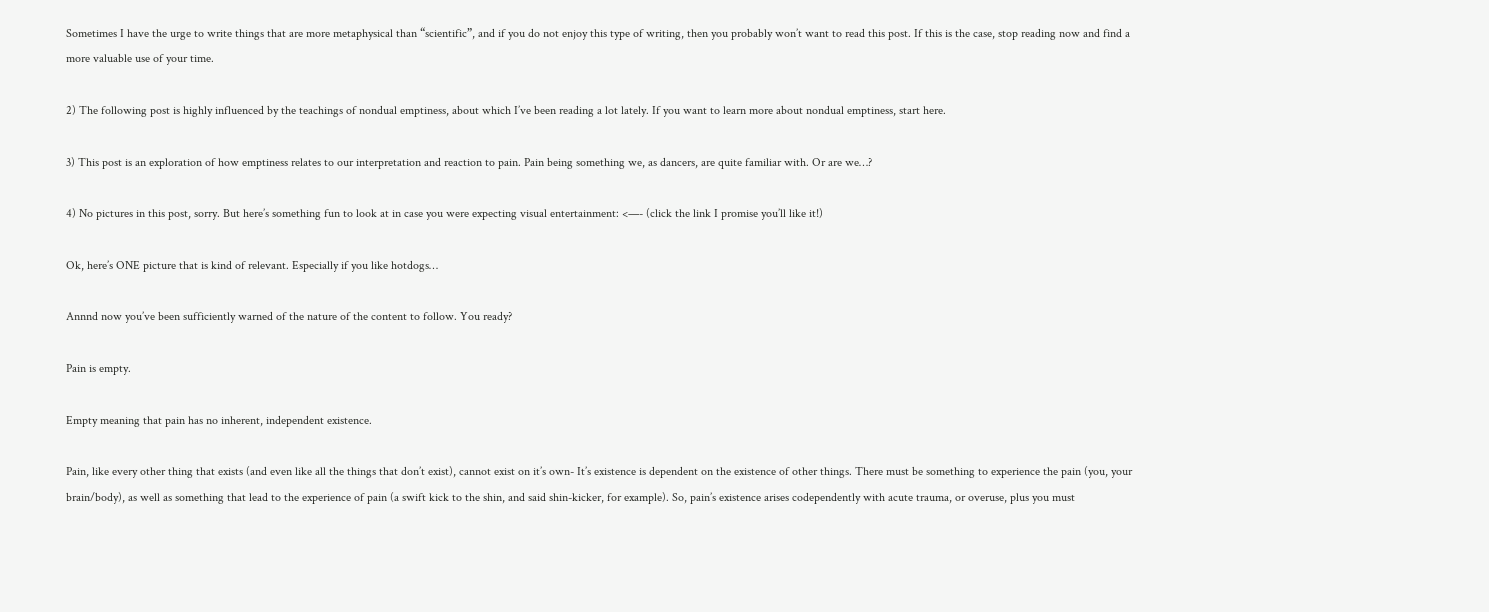Sometimes I have the urge to write things that are more metaphysical than “scientific”, and if you do not enjoy this type of writing, then you probably won’t want to read this post. If this is the case, stop reading now and find a more valuable use of your time.

2) The following post is highly influenced by the teachings of nondual emptiness, about which I’ve been reading a lot lately. If you want to learn more about nondual emptiness, start here.

3) This post is an exploration of how emptiness relates to our interpretation and reaction to pain. Pain being something we, as dancers, are quite familiar with. Or are we…?

4) No pictures in this post, sorry. But here’s something fun to look at in case you were expecting visual entertainment: <—- (click the link I promise you’ll like it!)

Ok, here’s ONE picture that is kind of relevant. Especially if you like hotdogs…

Annnd now you’ve been sufficiently warned of the nature of the content to follow. You ready?

Pain is empty.

Empty meaning that pain has no inherent, independent existence.

Pain, like every other thing that exists (and even like all the things that don’t exist), cannot exist on it’s own- It’s existence is dependent on the existence of other things. There must be something to experience the pain (you, your brain/body), as well as something that lead to the experience of pain (a swift kick to the shin, and said shin-kicker, for example). So, pain’s existence arises codependently with acute trauma, or overuse, plus you must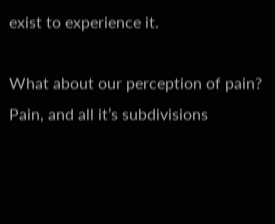exist to experience it.

What about our perception of pain? Pain, and all it’s subdivisions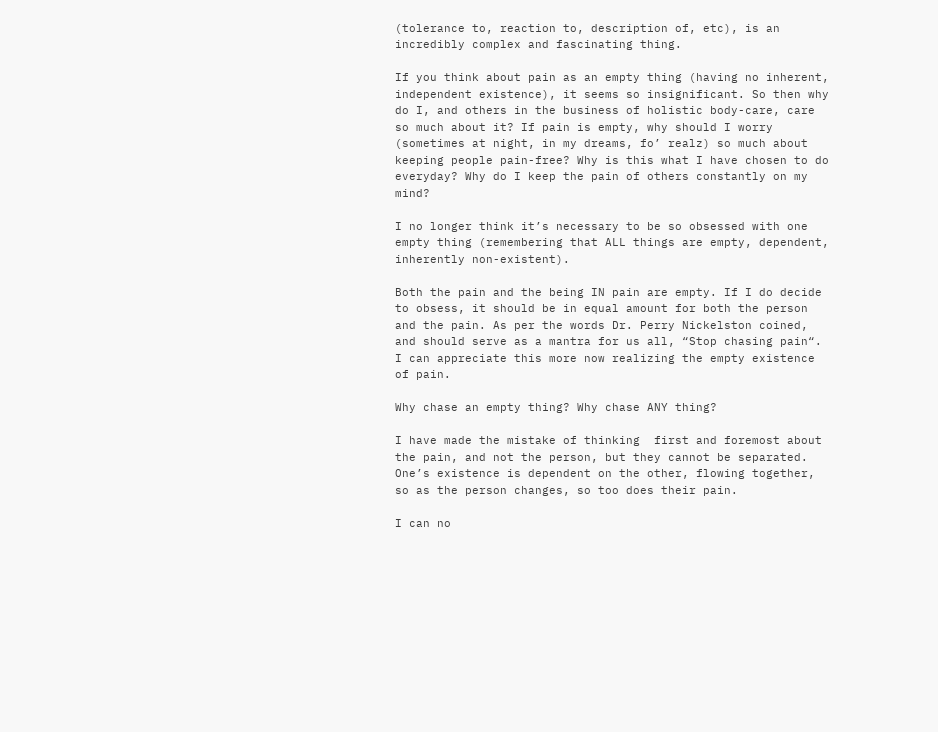(tolerance to, reaction to, description of, etc), is an incredibly complex and fascinating thing.

If you think about pain as an empty thing (having no inherent, independent existence), it seems so insignificant. So then why do I, and others in the business of holistic body-care, care so much about it? If pain is empty, why should I worry (sometimes at night, in my dreams, fo’ realz) so much about keeping people pain-free? Why is this what I have chosen to do everyday? Why do I keep the pain of others constantly on my mind?

I no longer think it’s necessary to be so obsessed with one empty thing (remembering that ALL things are empty, dependent, inherently non-existent).

Both the pain and the being IN pain are empty. If I do decide to obsess, it should be in equal amount for both the person and the pain. As per the words Dr. Perry Nickelston coined, and should serve as a mantra for us all, “Stop chasing pain“. I can appreciate this more now realizing the empty existence of pain.

Why chase an empty thing? Why chase ANY thing?

I have made the mistake of thinking  first and foremost about the pain, and not the person, but they cannot be separated. One’s existence is dependent on the other, flowing together, so as the person changes, so too does their pain.

I can no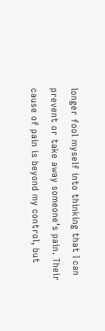longer fool myself into thinking that I can prevent or take away someone’s pain. Their cause of pain is beyond my control, but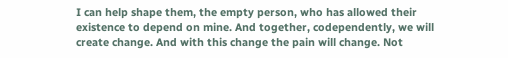I can help shape them, the empty person, who has allowed their existence to depend on mine. And together, codependently, we will create change. And with this change the pain will change. Not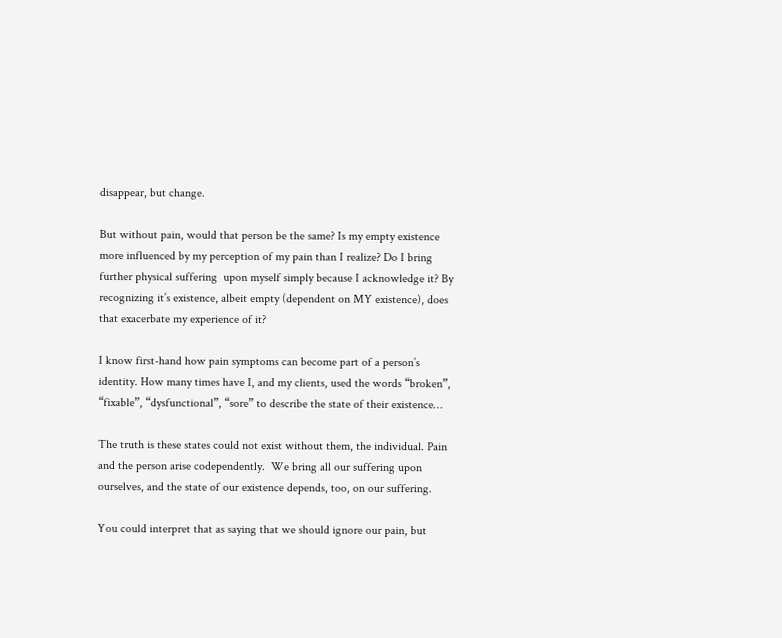disappear, but change.

But without pain, would that person be the same? Is my empty existence more influenced by my perception of my pain than I realize? Do I bring further physical suffering  upon myself simply because I acknowledge it? By recognizing it’s existence, albeit empty (dependent on MY existence), does that exacerbate my experience of it?

I know first-hand how pain symptoms can become part of a person’s identity. How many times have I, and my clients, used the words “broken”, “fixable”, “dysfunctional”, “sore” to describe the state of their existence…

The truth is these states could not exist without them, the individual. Pain and the person arise codependently.  We bring all our suffering upon ourselves, and the state of our existence depends, too, on our suffering.

You could interpret that as saying that we should ignore our pain, but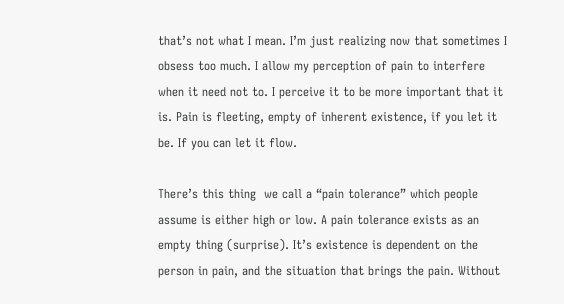that’s not what I mean. I’m just realizing now that sometimes I obsess too much. I allow my perception of pain to interfere when it need not to. I perceive it to be more important that it is. Pain is fleeting, empty of inherent existence, if you let it be. If you can let it flow.

There’s this thing  we call a “pain tolerance” which people assume is either high or low. A pain tolerance exists as an empty thing (surprise). It’s existence is dependent on the person in pain, and the situation that brings the pain. Without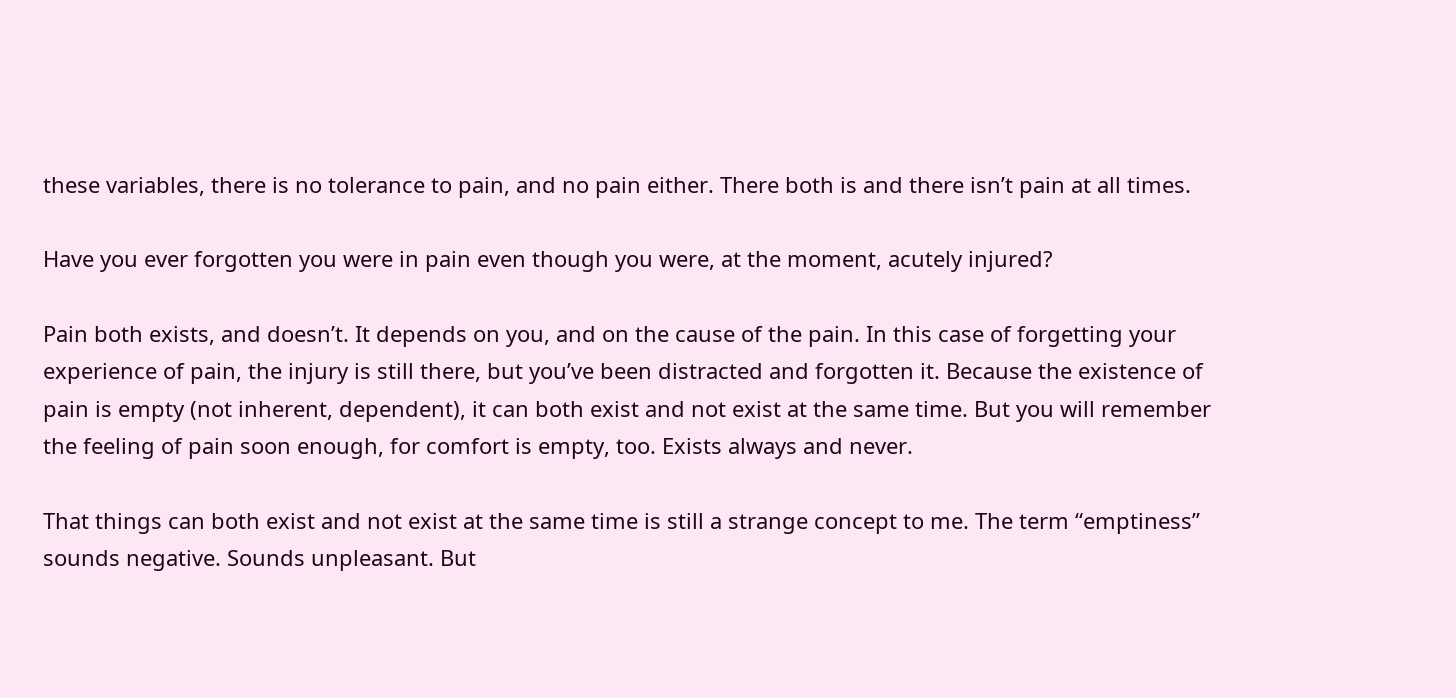these variables, there is no tolerance to pain, and no pain either. There both is and there isn’t pain at all times.

Have you ever forgotten you were in pain even though you were, at the moment, acutely injured?

Pain both exists, and doesn’t. It depends on you, and on the cause of the pain. In this case of forgetting your experience of pain, the injury is still there, but you’ve been distracted and forgotten it. Because the existence of pain is empty (not inherent, dependent), it can both exist and not exist at the same time. But you will remember the feeling of pain soon enough, for comfort is empty, too. Exists always and never.

That things can both exist and not exist at the same time is still a strange concept to me. The term “emptiness” sounds negative. Sounds unpleasant. But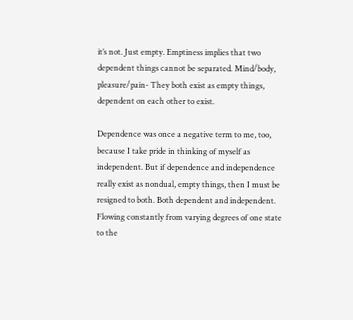it’s not. Just empty. Emptiness implies that two dependent things cannot be separated. Mind/body, pleasure/pain- They both exist as empty things, dependent on each other to exist.

Dependence was once a negative term to me, too, because I take pride in thinking of myself as independent. But if dependence and independence really exist as nondual, empty things, then I must be resigned to both. Both dependent and independent.  Flowing constantly from varying degrees of one state to the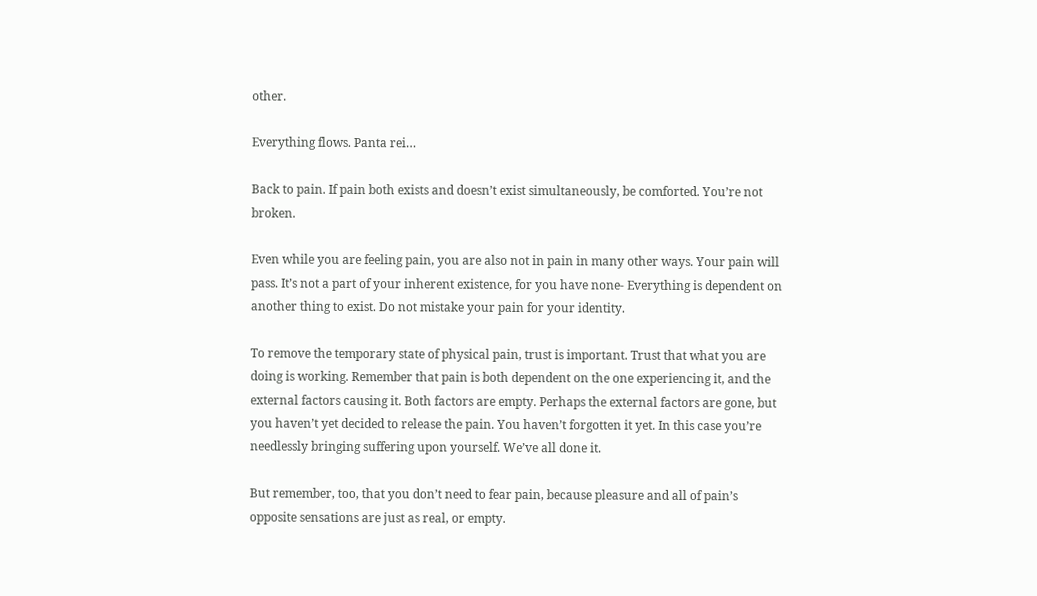other.

Everything flows. Panta rei…

Back to pain. If pain both exists and doesn’t exist simultaneously, be comforted. You’re not broken.

Even while you are feeling pain, you are also not in pain in many other ways. Your pain will pass. It’s not a part of your inherent existence, for you have none- Everything is dependent on another thing to exist. Do not mistake your pain for your identity.

To remove the temporary state of physical pain, trust is important. Trust that what you are doing is working. Remember that pain is both dependent on the one experiencing it, and the external factors causing it. Both factors are empty. Perhaps the external factors are gone, but you haven’t yet decided to release the pain. You haven’t forgotten it yet. In this case you’re needlessly bringing suffering upon yourself. We’ve all done it.

But remember, too, that you don’t need to fear pain, because pleasure and all of pain’s opposite sensations are just as real, or empty.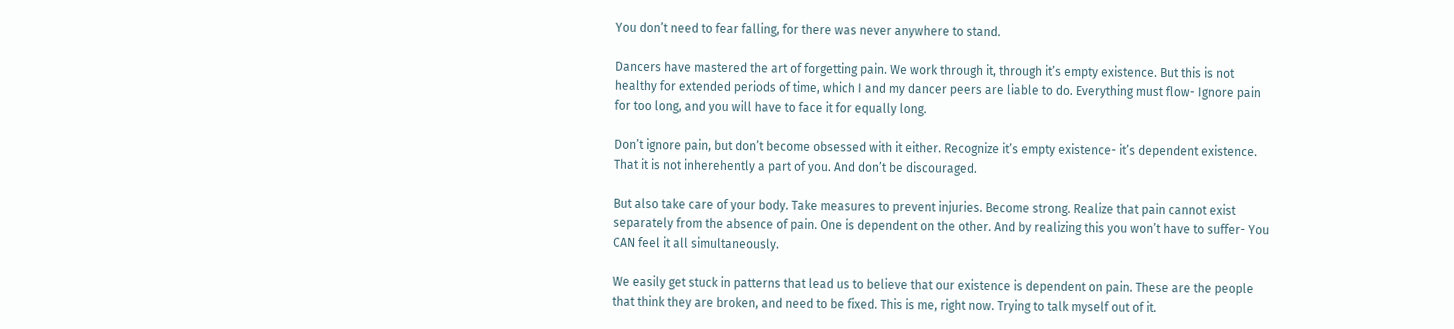You don’t need to fear falling, for there was never anywhere to stand.

Dancers have mastered the art of forgetting pain. We work through it, through it’s empty existence. But this is not healthy for extended periods of time, which I and my dancer peers are liable to do. Everything must flow- Ignore pain for too long, and you will have to face it for equally long.

Don’t ignore pain, but don’t become obsessed with it either. Recognize it’s empty existence- it’s dependent existence. That it is not inherehently a part of you. And don’t be discouraged.

But also take care of your body. Take measures to prevent injuries. Become strong. Realize that pain cannot exist separately from the absence of pain. One is dependent on the other. And by realizing this you won’t have to suffer- You CAN feel it all simultaneously.

We easily get stuck in patterns that lead us to believe that our existence is dependent on pain. These are the people that think they are broken, and need to be fixed. This is me, right now. Trying to talk myself out of it.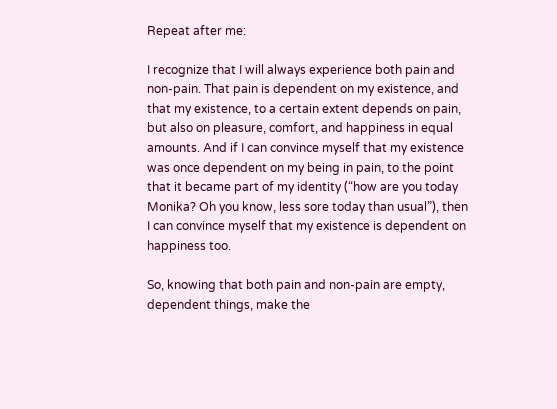Repeat after me:

I recognize that I will always experience both pain and non-pain. That pain is dependent on my existence, and that my existence, to a certain extent depends on pain, but also on pleasure, comfort, and happiness in equal amounts. And if I can convince myself that my existence was once dependent on my being in pain, to the point that it became part of my identity (“how are you today Monika? Oh you know, less sore today than usual”), then I can convince myself that my existence is dependent on happiness too.

So, knowing that both pain and non-pain are empty, dependent things, make the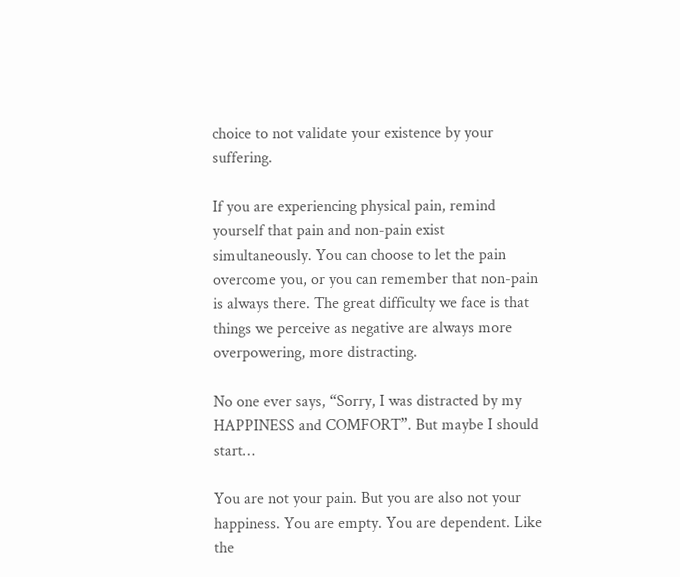choice to not validate your existence by your suffering.

If you are experiencing physical pain, remind yourself that pain and non-pain exist simultaneously. You can choose to let the pain overcome you, or you can remember that non-pain is always there. The great difficulty we face is that things we perceive as negative are always more overpowering, more distracting.

No one ever says, “Sorry, I was distracted by my HAPPINESS and COMFORT”. But maybe I should start…

You are not your pain. But you are also not your happiness. You are empty. You are dependent. Like the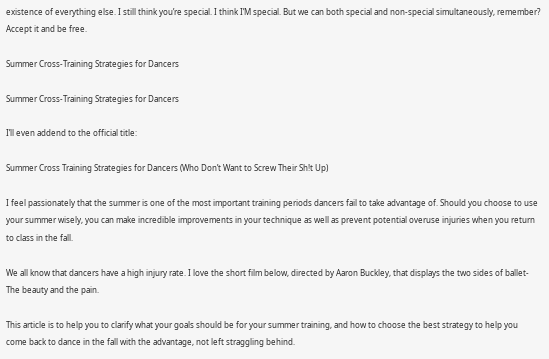existence of everything else. I still think you’re special. I think I’M special. But we can both special and non-special simultaneously, remember? Accept it and be free.

Summer Cross-Training Strategies for Dancers

Summer Cross-Training Strategies for Dancers

I’ll even addend to the official title:

Summer Cross Training Strategies for Dancers (Who Don’t Want to Screw Their Sh!t Up)

I feel passionately that the summer is one of the most important training periods dancers fail to take advantage of. Should you choose to use your summer wisely, you can make incredible improvements in your technique as well as prevent potential overuse injuries when you return to class in the fall.

We all know that dancers have a high injury rate. I love the short film below, directed by Aaron Buckley, that displays the two sides of ballet- The beauty and the pain.

This article is to help you to clarify what your goals should be for your summer training, and how to choose the best strategy to help you come back to dance in the fall with the advantage, not left straggling behind.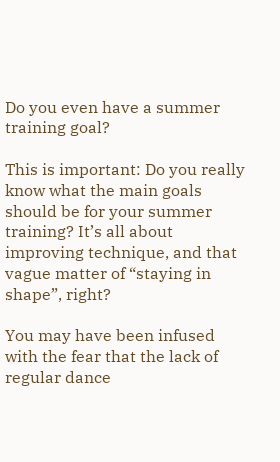Do you even have a summer training goal?

This is important: Do you really know what the main goals should be for your summer training? It’s all about improving technique, and that vague matter of “staying in shape”, right?

You may have been infused with the fear that the lack of regular dance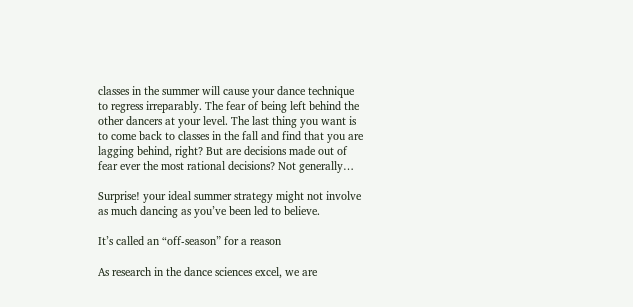classes in the summer will cause your dance technique to regress irreparably. The fear of being left behind the other dancers at your level. The last thing you want is to come back to classes in the fall and find that you are lagging behind, right? But are decisions made out of fear ever the most rational decisions? Not generally…

Surprise! your ideal summer strategy might not involve as much dancing as you’ve been led to believe.

It’s called an “off-season” for a reason

As research in the dance sciences excel, we are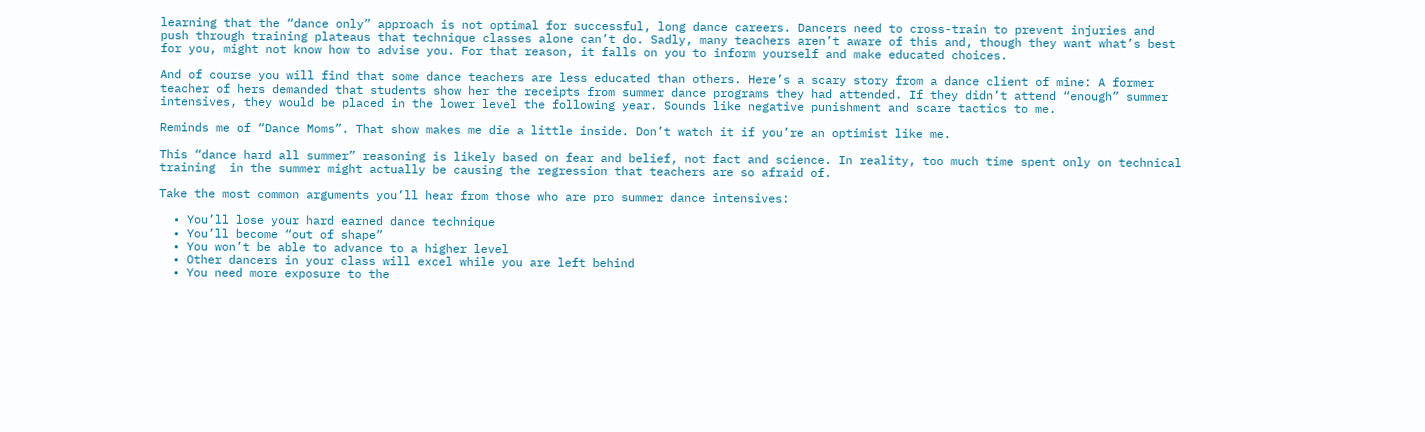learning that the “dance only” approach is not optimal for successful, long dance careers. Dancers need to cross-train to prevent injuries and push through training plateaus that technique classes alone can’t do. Sadly, many teachers aren’t aware of this and, though they want what’s best for you, might not know how to advise you. For that reason, it falls on you to inform yourself and make educated choices.

And of course you will find that some dance teachers are less educated than others. Here’s a scary story from a dance client of mine: A former teacher of hers demanded that students show her the receipts from summer dance programs they had attended. If they didn’t attend “enough” summer intensives, they would be placed in the lower level the following year. Sounds like negative punishment and scare tactics to me.

Reminds me of “Dance Moms”. That show makes me die a little inside. Don’t watch it if you’re an optimist like me.

This “dance hard all summer” reasoning is likely based on fear and belief, not fact and science. In reality, too much time spent only on technical training  in the summer might actually be causing the regression that teachers are so afraid of.

Take the most common arguments you’ll hear from those who are pro summer dance intensives:

  • You’ll lose your hard earned dance technique
  • You’ll become “out of shape”
  • You won’t be able to advance to a higher level
  • Other dancers in your class will excel while you are left behind
  • You need more exposure to the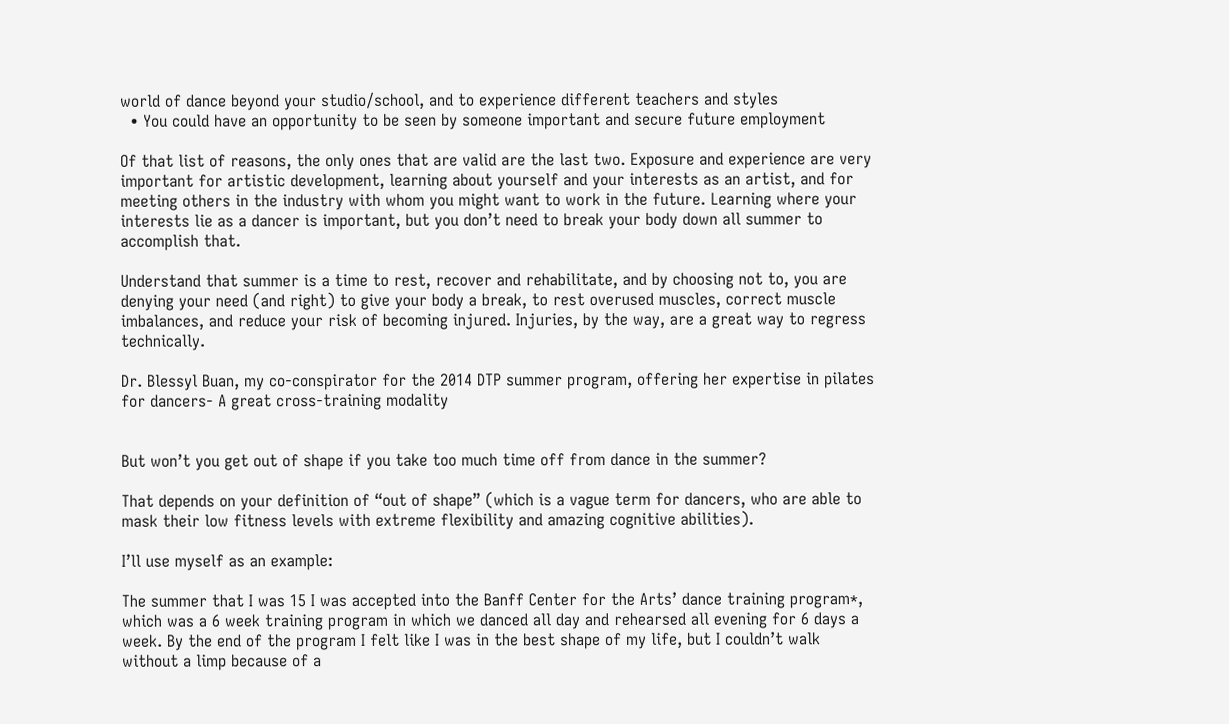world of dance beyond your studio/school, and to experience different teachers and styles
  • You could have an opportunity to be seen by someone important and secure future employment

Of that list of reasons, the only ones that are valid are the last two. Exposure and experience are very important for artistic development, learning about yourself and your interests as an artist, and for meeting others in the industry with whom you might want to work in the future. Learning where your interests lie as a dancer is important, but you don’t need to break your body down all summer to accomplish that.

Understand that summer is a time to rest, recover and rehabilitate, and by choosing not to, you are denying your need (and right) to give your body a break, to rest overused muscles, correct muscle imbalances, and reduce your risk of becoming injured. Injuries, by the way, are a great way to regress technically.

Dr. Blessyl Buan, my co-conspirator for the 2014 DTP summer program, offering her expertise in pilates for dancers- A great cross-training modality


But won’t you get out of shape if you take too much time off from dance in the summer?

That depends on your definition of “out of shape” (which is a vague term for dancers, who are able to mask their low fitness levels with extreme flexibility and amazing cognitive abilities).

I’ll use myself as an example:

The summer that I was 15 I was accepted into the Banff Center for the Arts’ dance training program*, which was a 6 week training program in which we danced all day and rehearsed all evening for 6 days a week. By the end of the program I felt like I was in the best shape of my life, but I couldn’t walk without a limp because of a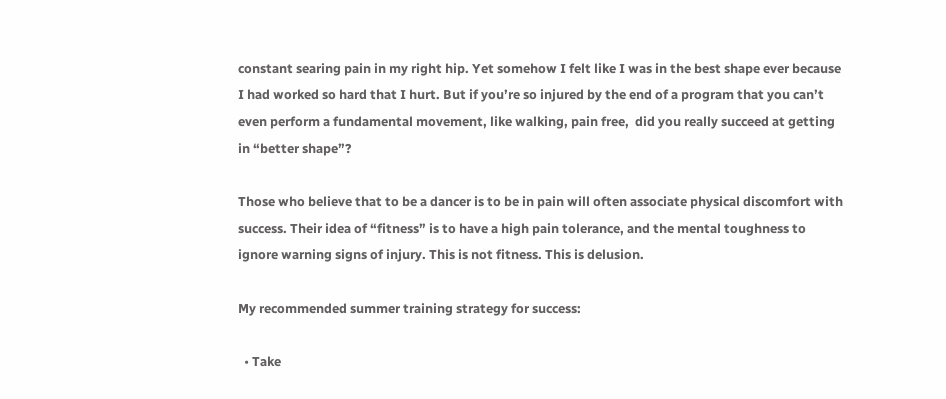constant searing pain in my right hip. Yet somehow I felt like I was in the best shape ever because I had worked so hard that I hurt. But if you’re so injured by the end of a program that you can’t even perform a fundamental movement, like walking, pain free,  did you really succeed at getting in “better shape”?

Those who believe that to be a dancer is to be in pain will often associate physical discomfort with success. Their idea of “fitness” is to have a high pain tolerance, and the mental toughness to ignore warning signs of injury. This is not fitness. This is delusion.

My recommended summer training strategy for success:

  • Take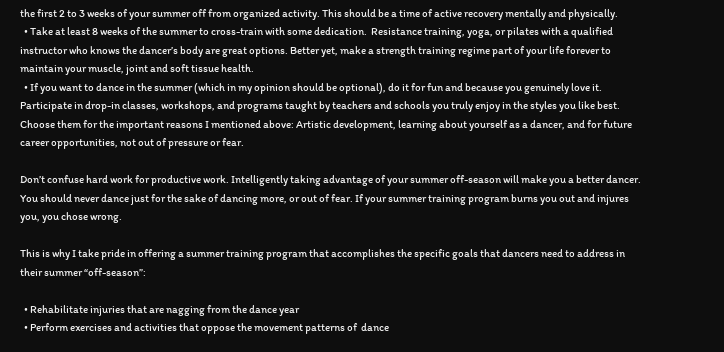the first 2 to 3 weeks of your summer off from organized activity. This should be a time of active recovery mentally and physically.
  • Take at least 8 weeks of the summer to cross-train with some dedication.  Resistance training, yoga, or pilates with a qualified instructor who knows the dancer’s body are great options. Better yet, make a strength training regime part of your life forever to maintain your muscle, joint and soft tissue health.
  • If you want to dance in the summer (which in my opinion should be optional), do it for fun and because you genuinely love it. Participate in drop-in classes, workshops, and programs taught by teachers and schools you truly enjoy in the styles you like best. Choose them for the important reasons I mentioned above: Artistic development, learning about yourself as a dancer, and for future career opportunities, not out of pressure or fear.

Don’t confuse hard work for productive work. Intelligently taking advantage of your summer off-season will make you a better dancer. You should never dance just for the sake of dancing more, or out of fear. If your summer training program burns you out and injures you, you chose wrong.

This is why I take pride in offering a summer training program that accomplishes the specific goals that dancers need to address in their summer “off-season”:

  • Rehabilitate injuries that are nagging from the dance year
  • Perform exercises and activities that oppose the movement patterns of  dance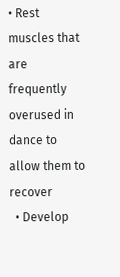• Rest muscles that are frequently overused in dance to allow them to recover
  • Develop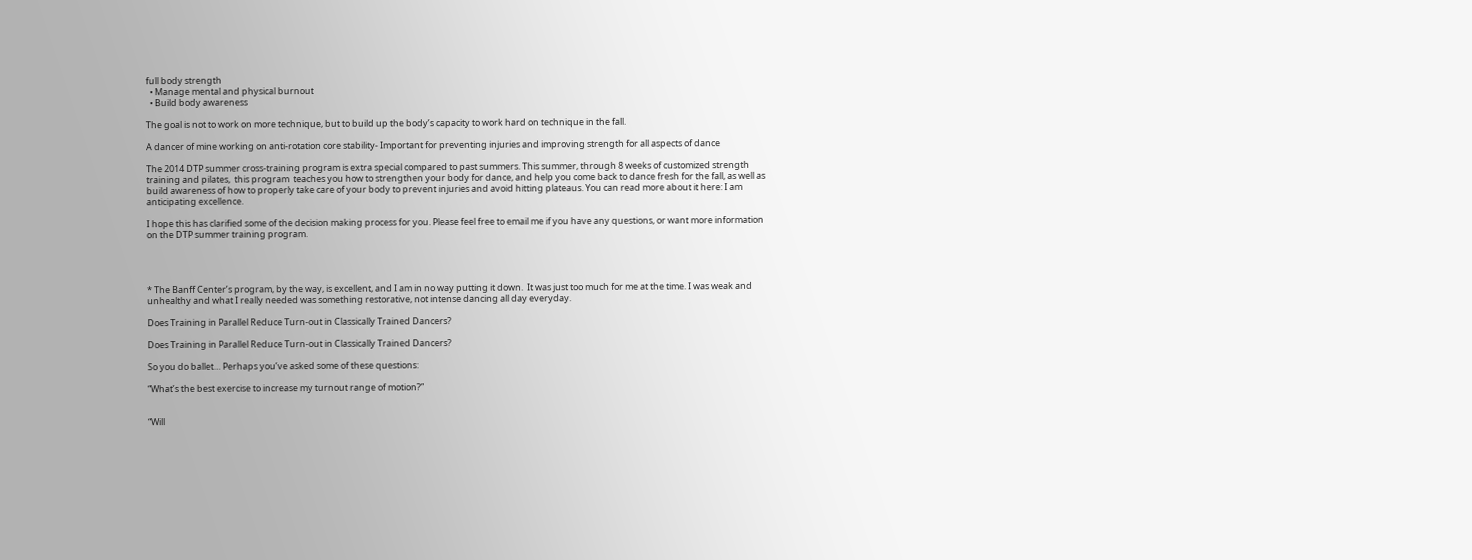full body strength
  • Manage mental and physical burnout
  • Build body awareness

The goal is not to work on more technique, but to build up the body’s capacity to work hard on technique in the fall.

A dancer of mine working on anti-rotation core stability- Important for preventing injuries and improving strength for all aspects of dance

The 2014 DTP summer cross-training program is extra special compared to past summers. This summer, through 8 weeks of customized strength training and pilates,  this program  teaches you how to strengthen your body for dance, and help you come back to dance fresh for the fall, as well as build awareness of how to properly take care of your body to prevent injuries and avoid hitting plateaus. You can read more about it here: I am anticipating excellence.

I hope this has clarified some of the decision making process for you. Please feel free to email me if you have any questions, or want more information on the DTP summer training program.




* The Banff Center’s program, by the way, is excellent, and I am in no way putting it down.  It was just too much for me at the time. I was weak and unhealthy and what I really needed was something restorative, not intense dancing all day everyday.

Does Training in Parallel Reduce Turn-out in Classically Trained Dancers?

Does Training in Parallel Reduce Turn-out in Classically Trained Dancers?

So you do ballet… Perhaps you’ve asked some of these questions:

“What’s the best exercise to increase my turnout range of motion?”


“Will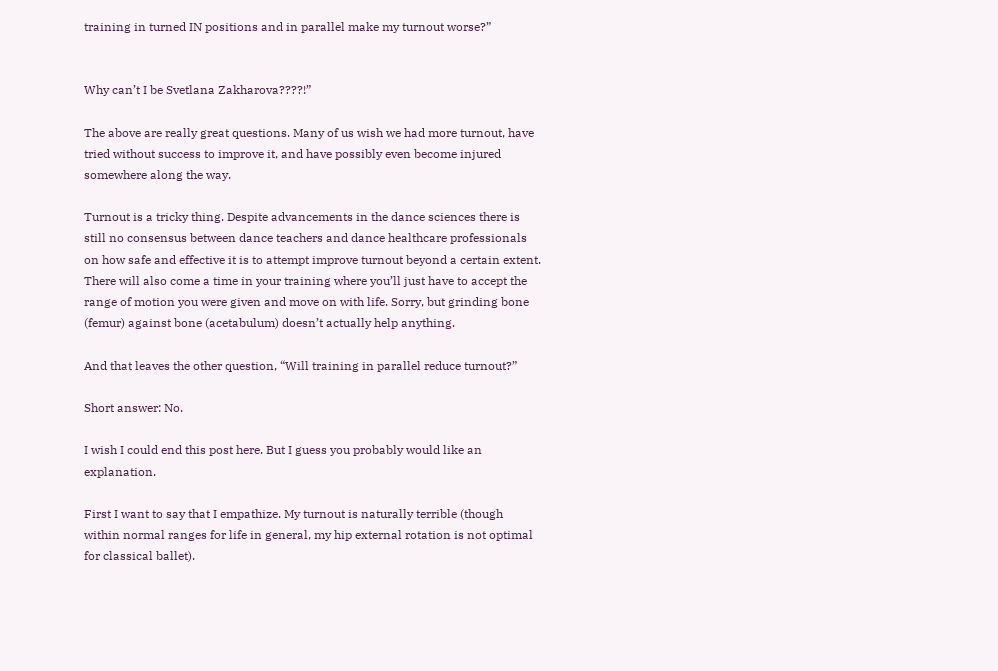training in turned IN positions and in parallel make my turnout worse?”


Why can’t I be Svetlana Zakharova????!”

The above are really great questions. Many of us wish we had more turnout, have tried without success to improve it, and have possibly even become injured somewhere along the way.

Turnout is a tricky thing. Despite advancements in the dance sciences there is still no consensus between dance teachers and dance healthcare professionals on how safe and effective it is to attempt improve turnout beyond a certain extent. There will also come a time in your training where you’ll just have to accept the range of motion you were given and move on with life. Sorry, but grinding bone (femur) against bone (acetabulum) doesn’t actually help anything.

And that leaves the other question, “Will training in parallel reduce turnout?”

Short answer: No.

I wish I could end this post here. But I guess you probably would like an explanation.

First I want to say that I empathize. My turnout is naturally terrible (though within normal ranges for life in general, my hip external rotation is not optimal for classical ballet).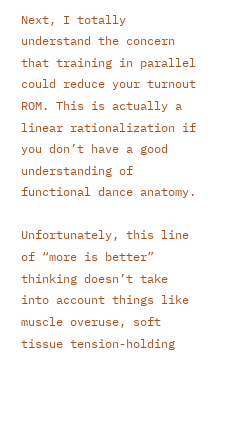Next, I totally understand the concern that training in parallel could reduce your turnout ROM. This is actually a linear rationalization if you don’t have a good understanding of functional dance anatomy.

Unfortunately, this line of “more is better” thinking doesn’t take into account things like muscle overuse, soft tissue tension-holding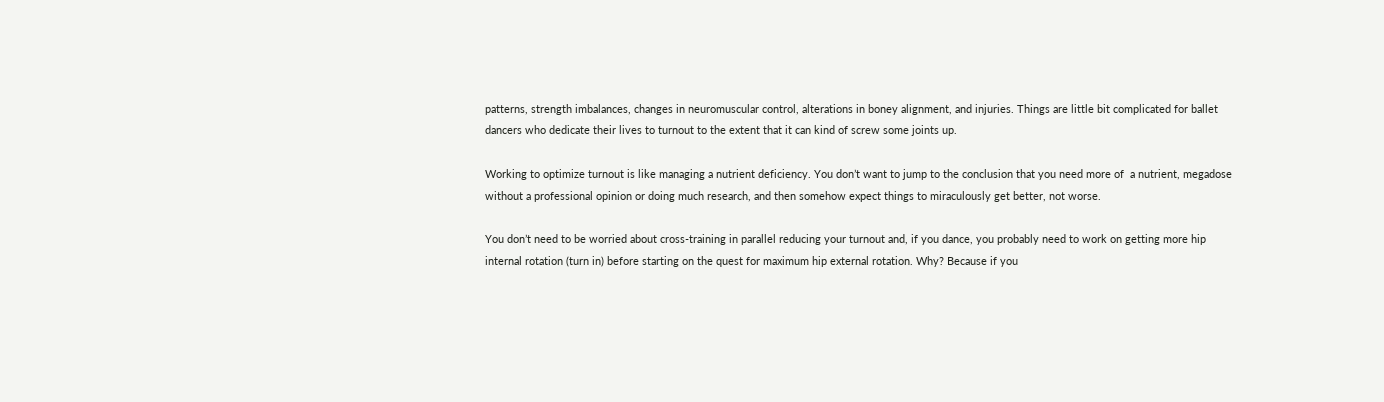patterns, strength imbalances, changes in neuromuscular control, alterations in boney alignment, and injuries. Things are little bit complicated for ballet dancers who dedicate their lives to turnout to the extent that it can kind of screw some joints up.

Working to optimize turnout is like managing a nutrient deficiency. You don’t want to jump to the conclusion that you need more of  a nutrient, megadose without a professional opinion or doing much research, and then somehow expect things to miraculously get better, not worse.

You don’t need to be worried about cross-training in parallel reducing your turnout and, if you dance, you probably need to work on getting more hip internal rotation (turn in) before starting on the quest for maximum hip external rotation. Why? Because if you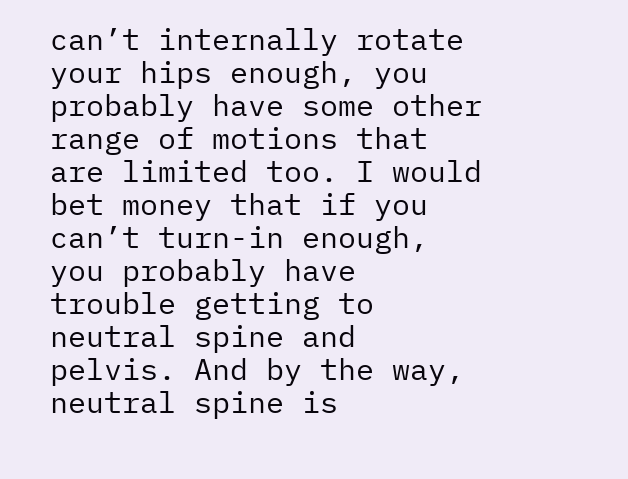can’t internally rotate your hips enough, you probably have some other range of motions that are limited too. I would bet money that if you can’t turn-in enough, you probably have trouble getting to neutral spine and pelvis. And by the way, neutral spine is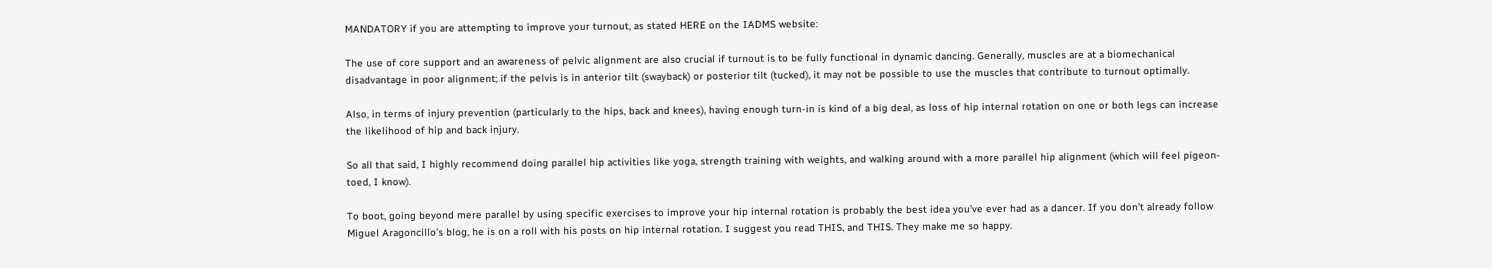MANDATORY if you are attempting to improve your turnout, as stated HERE on the IADMS website:

The use of core support and an awareness of pelvic alignment are also crucial if turnout is to be fully functional in dynamic dancing. Generally, muscles are at a biomechanical disadvantage in poor alignment; if the pelvis is in anterior tilt (swayback) or posterior tilt (tucked), it may not be possible to use the muscles that contribute to turnout optimally.

Also, in terms of injury prevention (particularly to the hips, back and knees), having enough turn-in is kind of a big deal, as loss of hip internal rotation on one or both legs can increase the likelihood of hip and back injury.

So all that said, I highly recommend doing parallel hip activities like yoga, strength training with weights, and walking around with a more parallel hip alignment (which will feel pigeon-toed, I know).

To boot, going beyond mere parallel by using specific exercises to improve your hip internal rotation is probably the best idea you’ve ever had as a dancer. If you don’t already follow Miguel Aragoncillo’s blog, he is on a roll with his posts on hip internal rotation. I suggest you read THIS, and THIS. They make me so happy.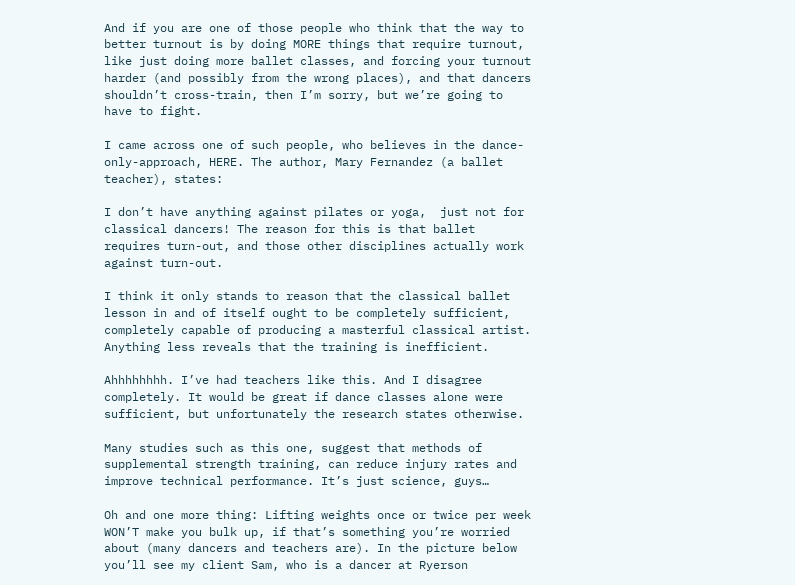And if you are one of those people who think that the way to better turnout is by doing MORE things that require turnout, like just doing more ballet classes, and forcing your turnout harder (and possibly from the wrong places), and that dancers shouldn’t cross-train, then I’m sorry, but we’re going to have to fight.

I came across one of such people, who believes in the dance-only-approach, HERE. The author, Mary Fernandez (a ballet teacher), states:

I don’t have anything against pilates or yoga,  just not for classical dancers! The reason for this is that ballet requires turn-out, and those other disciplines actually work against turn-out.

I think it only stands to reason that the classical ballet lesson in and of itself ought to be completely sufficient, completely capable of producing a masterful classical artist. Anything less reveals that the training is inefficient.

Ahhhhhhhh. I’ve had teachers like this. And I disagree completely. It would be great if dance classes alone were sufficient, but unfortunately the research states otherwise.

Many studies such as this one, suggest that methods of supplemental strength training, can reduce injury rates and improve technical performance. It’s just science, guys…

Oh and one more thing: Lifting weights once or twice per week WON’T make you bulk up, if that’s something you’re worried about (many dancers and teachers are). In the picture below you’ll see my client Sam, who is a dancer at Ryerson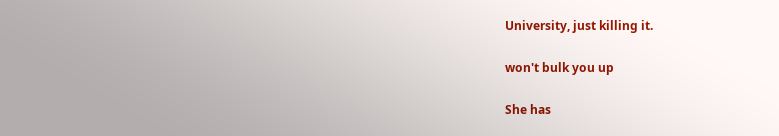University, just killing it.

won't bulk you up

She has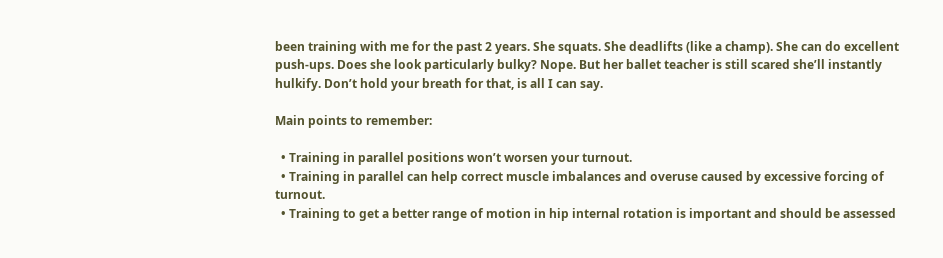been training with me for the past 2 years. She squats. She deadlifts (like a champ). She can do excellent push-ups. Does she look particularly bulky? Nope. But her ballet teacher is still scared she’ll instantly hulkify. Don’t hold your breath for that, is all I can say.

Main points to remember:

  • Training in parallel positions won’t worsen your turnout.
  • Training in parallel can help correct muscle imbalances and overuse caused by excessive forcing of turnout.
  • Training to get a better range of motion in hip internal rotation is important and should be assessed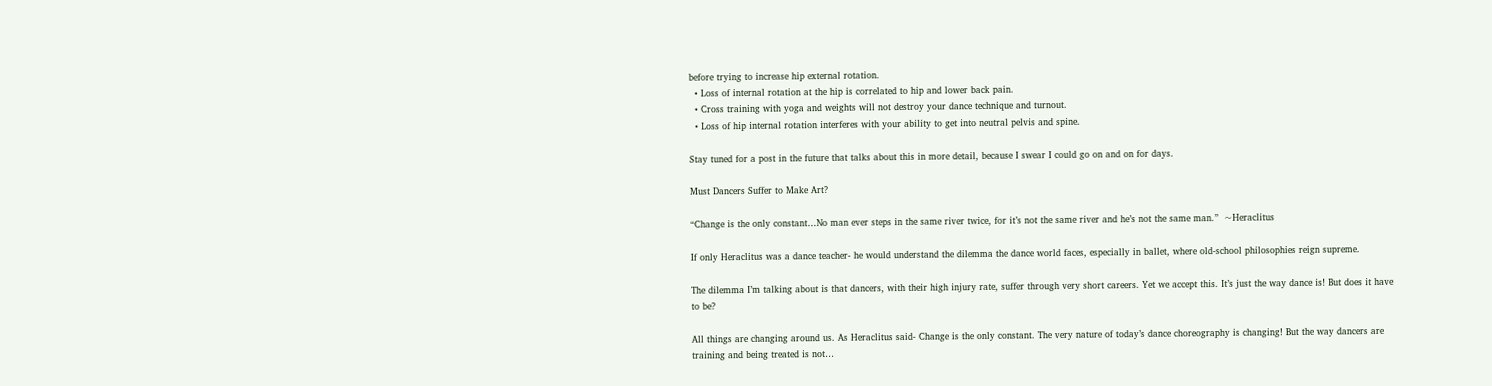before trying to increase hip external rotation.
  • Loss of internal rotation at the hip is correlated to hip and lower back pain.
  • Cross training with yoga and weights will not destroy your dance technique and turnout.
  • Loss of hip internal rotation interferes with your ability to get into neutral pelvis and spine.

Stay tuned for a post in the future that talks about this in more detail, because I swear I could go on and on for days.

Must Dancers Suffer to Make Art?

“Change is the only constant…No man ever steps in the same river twice, for it’s not the same river and he’s not the same man.”  ~Heraclitus

If only Heraclitus was a dance teacher- he would understand the dilemma the dance world faces, especially in ballet, where old-school philosophies reign supreme.

The dilemma I’m talking about is that dancers, with their high injury rate, suffer through very short careers. Yet we accept this. It’s just the way dance is! But does it have to be?

All things are changing around us. As Heraclitus said- Change is the only constant. The very nature of today’s dance choreography is changing! But the way dancers are training and being treated is not…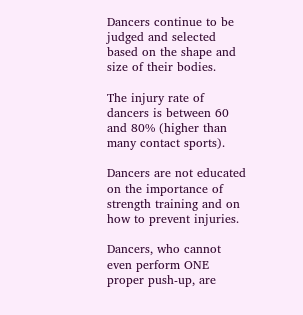Dancers continue to be judged and selected based on the shape and size of their bodies.

The injury rate of dancers is between 60 and 80% (higher than many contact sports).

Dancers are not educated on the importance of strength training and on how to prevent injuries.

Dancers, who cannot even perform ONE proper push-up, are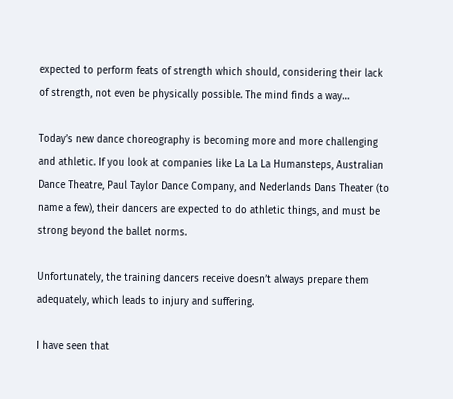expected to perform feats of strength which should, considering their lack of strength, not even be physically possible. The mind finds a way…

Today’s new dance choreography is becoming more and more challenging and athletic. If you look at companies like La La La Humansteps, Australian Dance Theatre, Paul Taylor Dance Company, and Nederlands Dans Theater (to name a few), their dancers are expected to do athletic things, and must be strong beyond the ballet norms.

Unfortunately, the training dancers receive doesn’t always prepare them adequately, which leads to injury and suffering.

I have seen that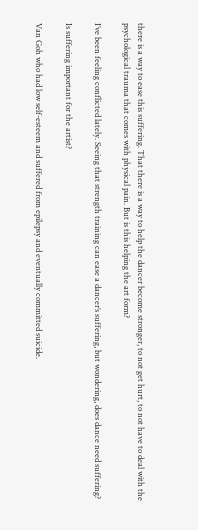there is a way to ease this suffering. That there is a way to help the dancer become stronger, to not get hurt, to not have to deal with the psychological trauma that comes with physical pain. But is this helping the art form?

I’ve been feeling conflicted lately. Seeing that strength training can ease a dancer’s suffering, but wondering, does dance need suffering?

Is suffering important for the artist?

Van Goh who had low self-esteem and suffered from epilepsy and eventually committed suicide.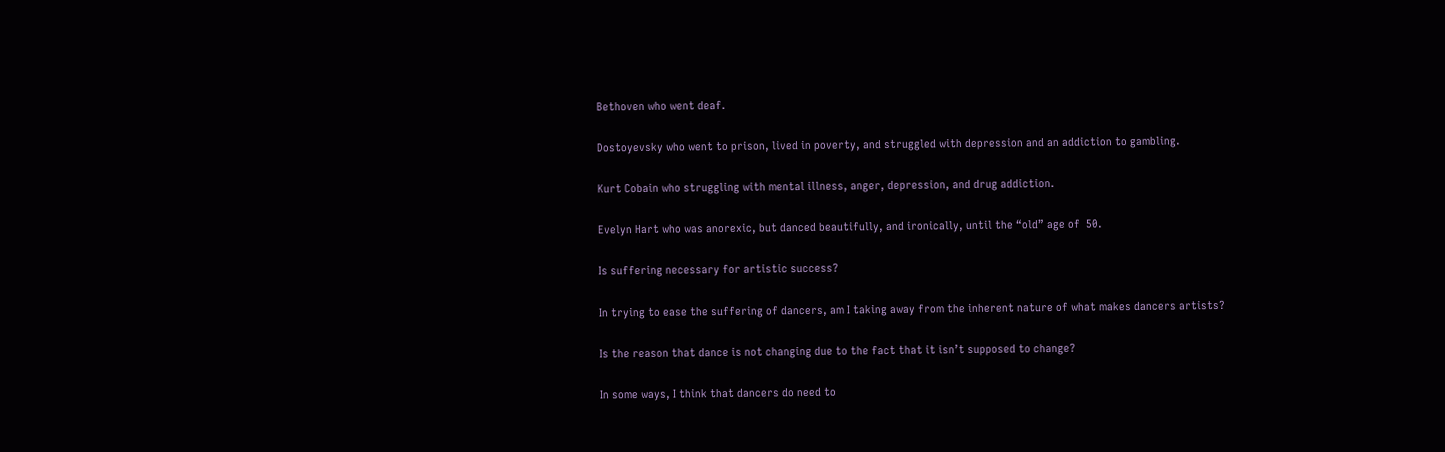Bethoven who went deaf.

Dostoyevsky who went to prison, lived in poverty, and struggled with depression and an addiction to gambling.

Kurt Cobain who struggling with mental illness, anger, depression, and drug addiction.

Evelyn Hart who was anorexic, but danced beautifully, and ironically, until the “old” age of  50.

Is suffering necessary for artistic success?

In trying to ease the suffering of dancers, am I taking away from the inherent nature of what makes dancers artists?

Is the reason that dance is not changing due to the fact that it isn’t supposed to change?

In some ways, I think that dancers do need to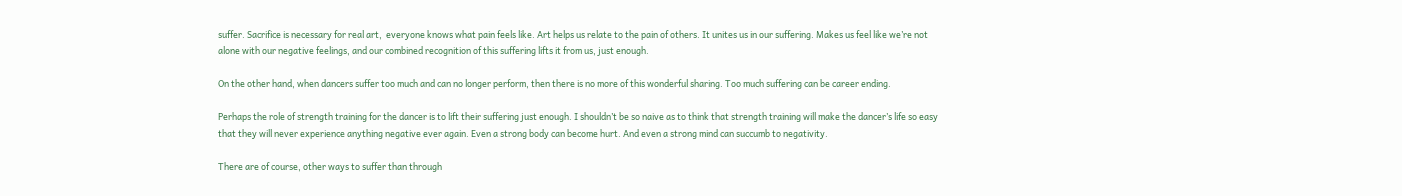suffer. Sacrifice is necessary for real art,  everyone knows what pain feels like. Art helps us relate to the pain of others. It unites us in our suffering. Makes us feel like we’re not alone with our negative feelings, and our combined recognition of this suffering lifts it from us, just enough.

On the other hand, when dancers suffer too much and can no longer perform, then there is no more of this wonderful sharing. Too much suffering can be career ending.

Perhaps the role of strength training for the dancer is to lift their suffering just enough. I shouldn’t be so naive as to think that strength training will make the dancer’s life so easy that they will never experience anything negative ever again. Even a strong body can become hurt. And even a strong mind can succumb to negativity.

There are of course, other ways to suffer than through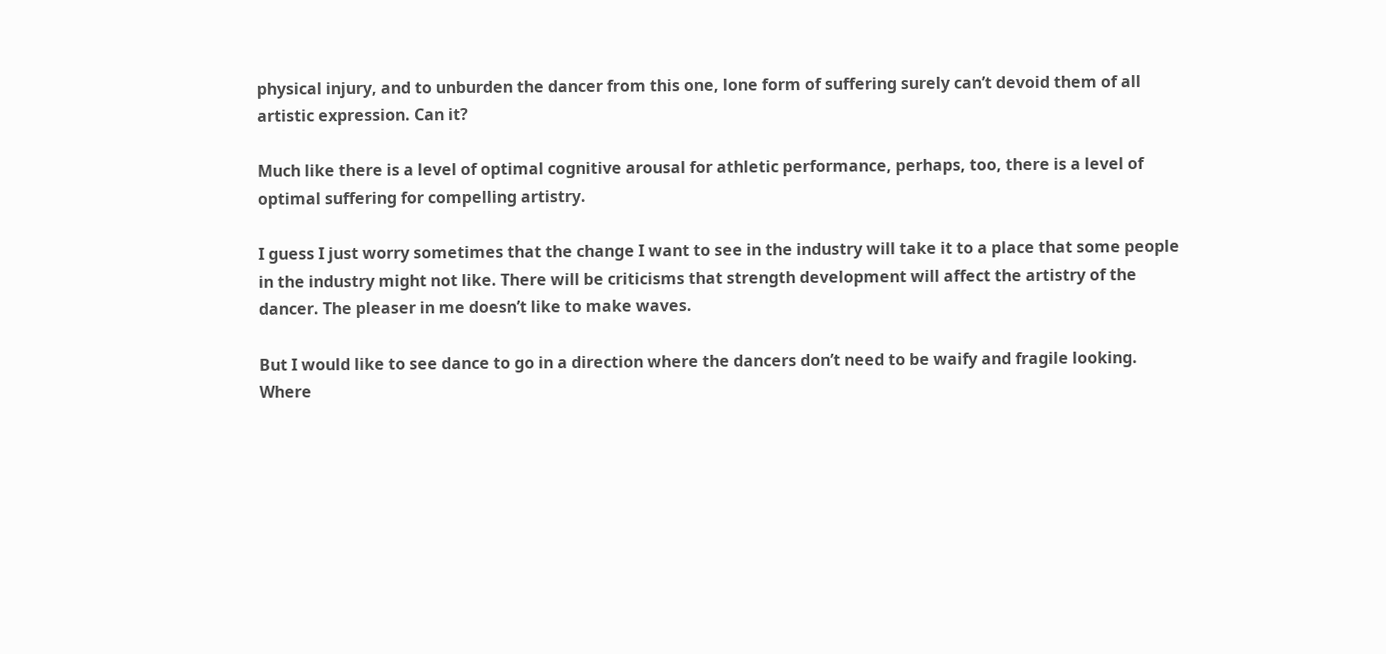physical injury, and to unburden the dancer from this one, lone form of suffering surely can’t devoid them of all artistic expression. Can it?

Much like there is a level of optimal cognitive arousal for athletic performance, perhaps, too, there is a level of optimal suffering for compelling artistry.

I guess I just worry sometimes that the change I want to see in the industry will take it to a place that some people in the industry might not like. There will be criticisms that strength development will affect the artistry of the dancer. The pleaser in me doesn’t like to make waves.

But I would like to see dance to go in a direction where the dancers don’t need to be waify and fragile looking. Where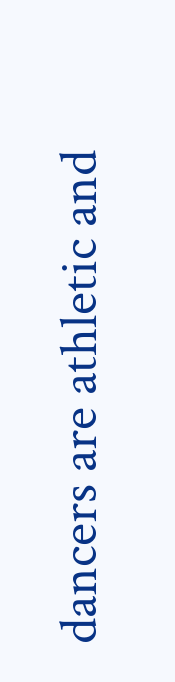dancers are athletic and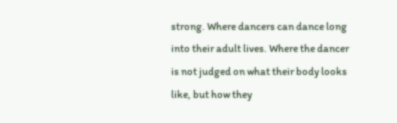strong. Where dancers can dance long into their adult lives. Where the dancer is not judged on what their body looks like, but how they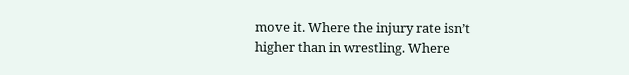move it. Where the injury rate isn’t higher than in wrestling. Where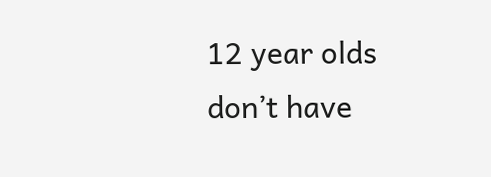12 year olds don’t have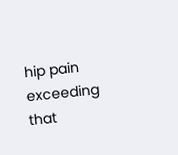hip pain exceeding that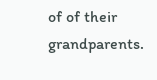of of their grandparents.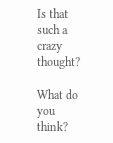Is that such a crazy thought?

What do you think?